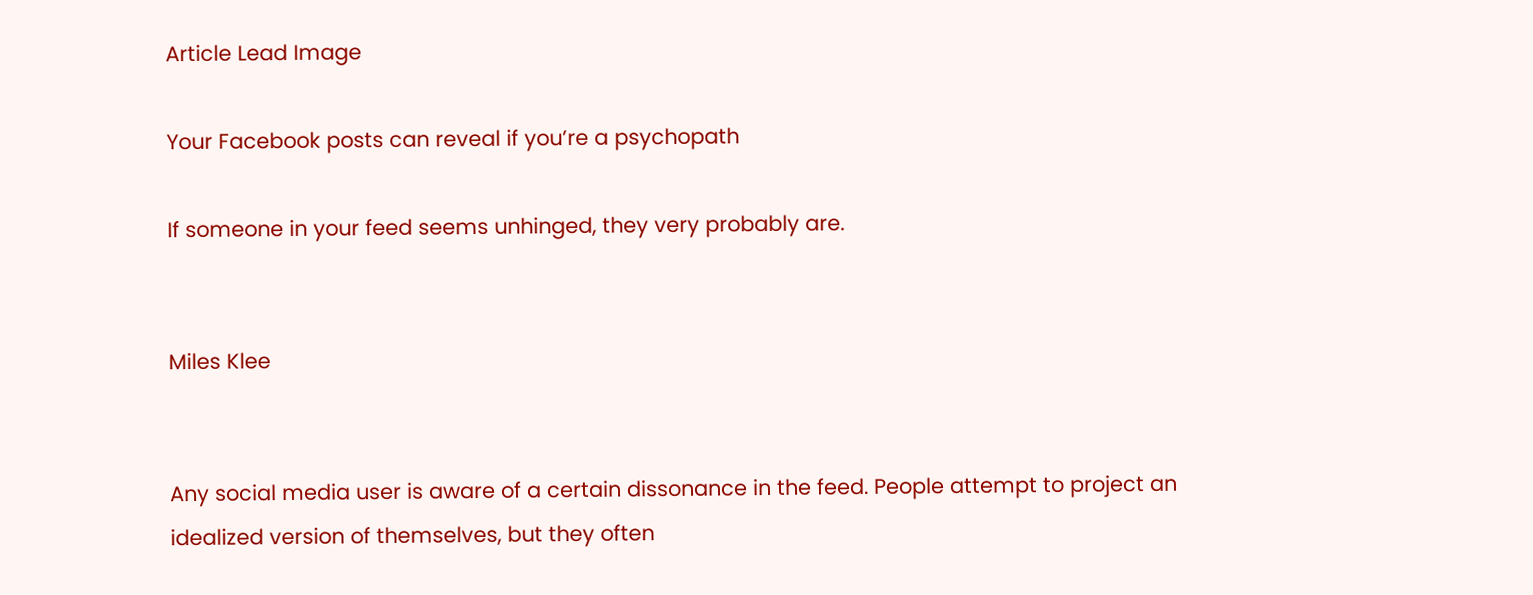Article Lead Image

Your Facebook posts can reveal if you’re a psychopath

If someone in your feed seems unhinged, they very probably are.


Miles Klee


Any social media user is aware of a certain dissonance in the feed. People attempt to project an idealized version of themselves, but they often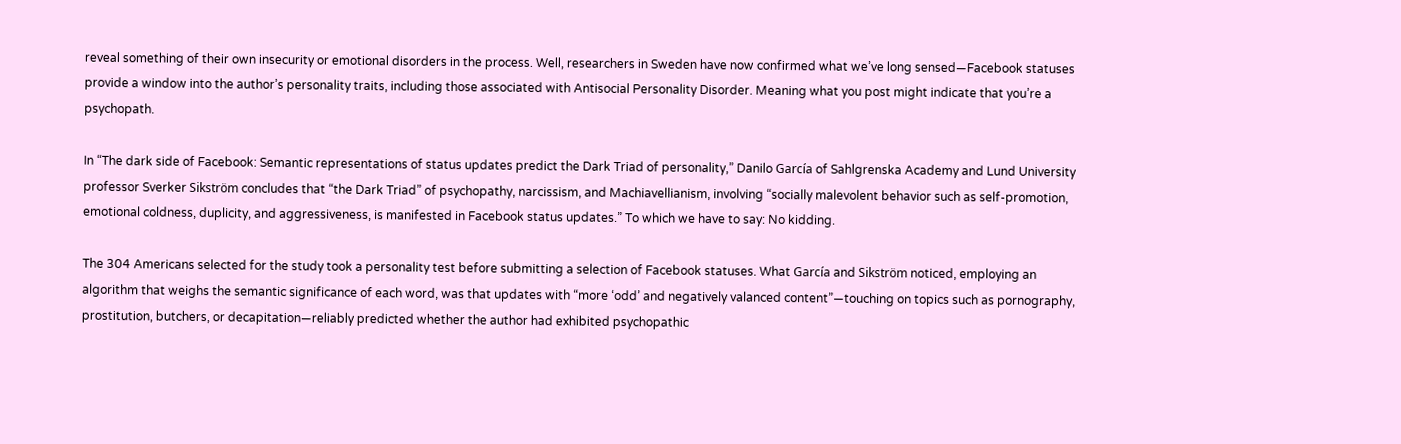reveal something of their own insecurity or emotional disorders in the process. Well, researchers in Sweden have now confirmed what we’ve long sensed—Facebook statuses provide a window into the author’s personality traits, including those associated with Antisocial Personality Disorder. Meaning what you post might indicate that you’re a psychopath.

In “The dark side of Facebook: Semantic representations of status updates predict the Dark Triad of personality,” Danilo García of Sahlgrenska Academy and Lund University professor Sverker Sikström concludes that “the Dark Triad” of psychopathy, narcissism, and Machiavellianism, involving “socially malevolent behavior such as self-promotion, emotional coldness, duplicity, and aggressiveness, is manifested in Facebook status updates.” To which we have to say: No kidding.

The 304 Americans selected for the study took a personality test before submitting a selection of Facebook statuses. What García and Sikström noticed, employing an algorithm that weighs the semantic significance of each word, was that updates with “more ‘odd’ and negatively valanced content”—touching on topics such as pornography, prostitution, butchers, or decapitation—reliably predicted whether the author had exhibited psychopathic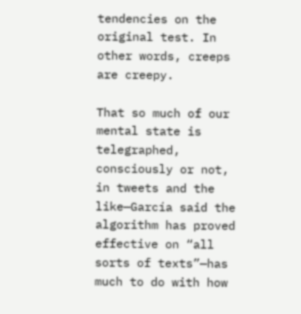tendencies on the original test. In other words, creeps are creepy.

That so much of our mental state is telegraphed, consciously or not, in tweets and the like—García said the algorithm has proved effective on “all sorts of texts”—has much to do with how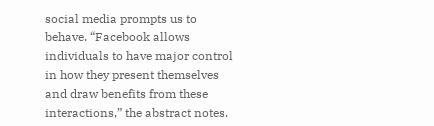social media prompts us to behave. “Facebook allows individuals to have major control in how they present themselves and draw benefits from these interactions,” the abstract notes.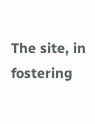The site, in fostering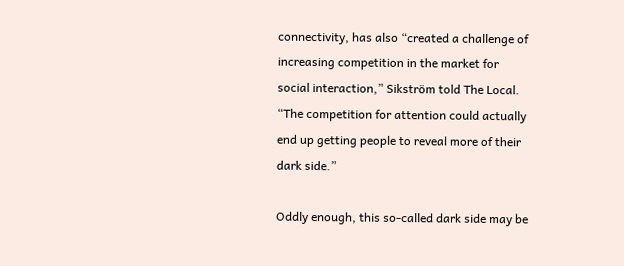connectivity, has also “created a challenge of increasing competition in the market for social interaction,” Sikström told The Local. “The competition for attention could actually end up getting people to reveal more of their dark side.”

Oddly enough, this so-called dark side may be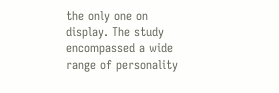the only one on display. The study encompassed a wide range of personality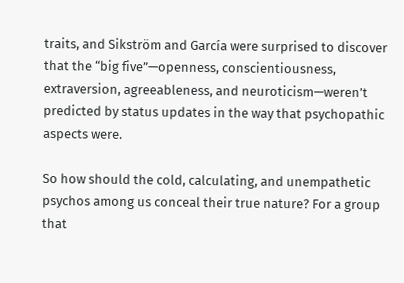traits, and Sikström and García were surprised to discover that the “big five”—openness, conscientiousness, extraversion, agreeableness, and neuroticism—weren’t predicted by status updates in the way that psychopathic aspects were.

So how should the cold, calculating, and unempathetic psychos among us conceal their true nature? For a group that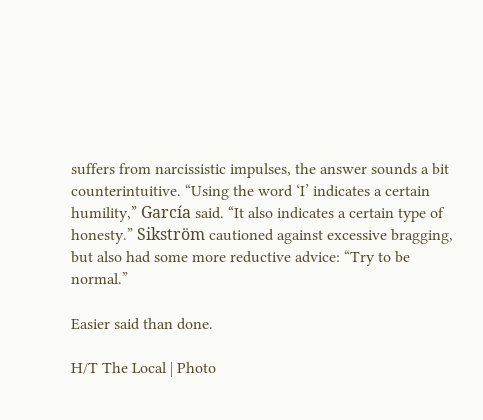suffers from narcissistic impulses, the answer sounds a bit counterintuitive. “Using the word ‘I’ indicates a certain humility,” García said. “It also indicates a certain type of honesty.” Sikström cautioned against excessive bragging, but also had some more reductive advice: “Try to be normal.”

Easier said than done.

H/T The Local | Photo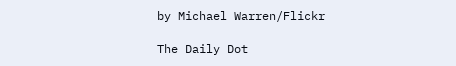by Michael Warren/Flickr

The Daily Dot